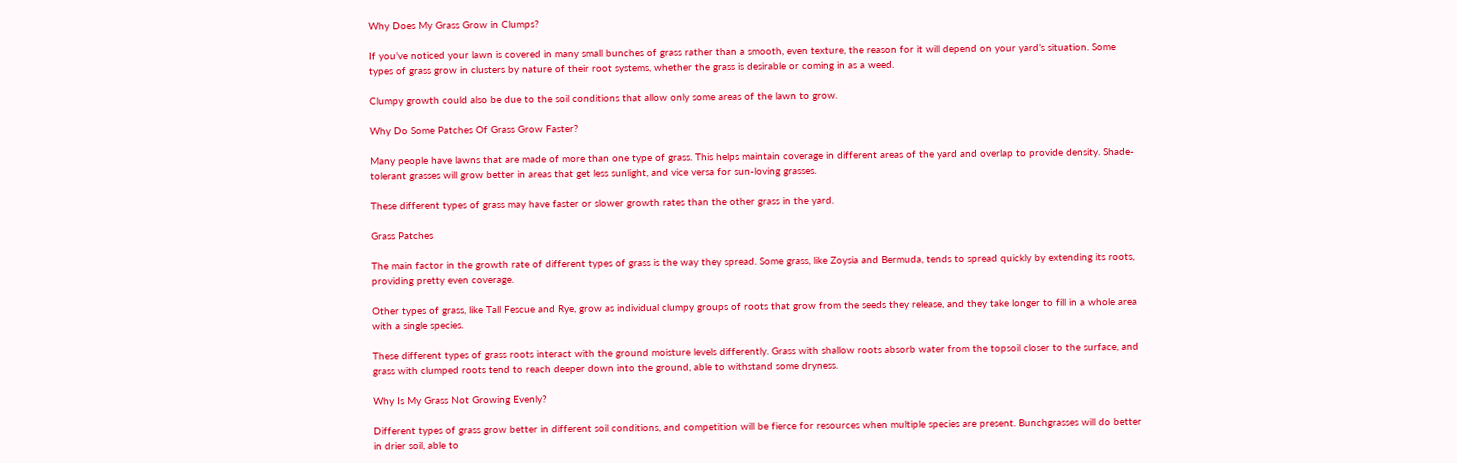Why Does My Grass Grow in Clumps?

If you’ve noticed your lawn is covered in many small bunches of grass rather than a smooth, even texture, the reason for it will depend on your yard’s situation. Some types of grass grow in clusters by nature of their root systems, whether the grass is desirable or coming in as a weed.

Clumpy growth could also be due to the soil conditions that allow only some areas of the lawn to grow.

Why Do Some Patches Of Grass Grow Faster?

Many people have lawns that are made of more than one type of grass. This helps maintain coverage in different areas of the yard and overlap to provide density. Shade-tolerant grasses will grow better in areas that get less sunlight, and vice versa for sun-loving grasses.

These different types of grass may have faster or slower growth rates than the other grass in the yard.

Grass Patches

The main factor in the growth rate of different types of grass is the way they spread. Some grass, like Zoysia and Bermuda, tends to spread quickly by extending its roots, providing pretty even coverage.

Other types of grass, like Tall Fescue and Rye, grow as individual clumpy groups of roots that grow from the seeds they release, and they take longer to fill in a whole area with a single species.

These different types of grass roots interact with the ground moisture levels differently. Grass with shallow roots absorb water from the topsoil closer to the surface, and grass with clumped roots tend to reach deeper down into the ground, able to withstand some dryness.

Why Is My Grass Not Growing Evenly?

Different types of grass grow better in different soil conditions, and competition will be fierce for resources when multiple species are present. Bunchgrasses will do better in drier soil, able to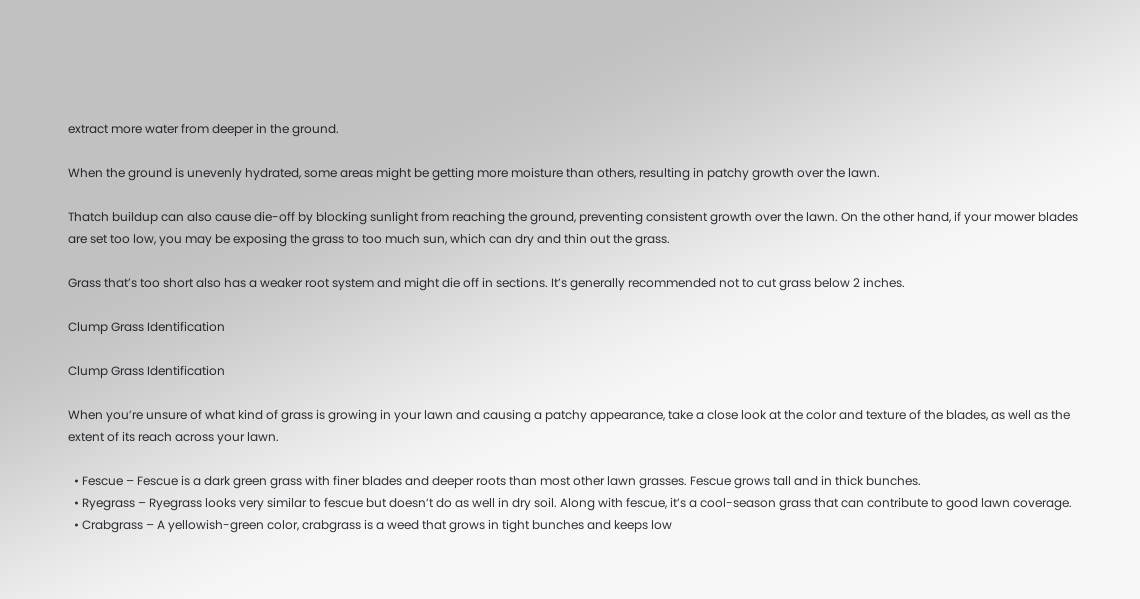extract more water from deeper in the ground.

When the ground is unevenly hydrated, some areas might be getting more moisture than others, resulting in patchy growth over the lawn.

Thatch buildup can also cause die-off by blocking sunlight from reaching the ground, preventing consistent growth over the lawn. On the other hand, if your mower blades are set too low, you may be exposing the grass to too much sun, which can dry and thin out the grass.

Grass that’s too short also has a weaker root system and might die off in sections. It’s generally recommended not to cut grass below 2 inches.

Clump Grass Identification

Clump Grass Identification

When you’re unsure of what kind of grass is growing in your lawn and causing a patchy appearance, take a close look at the color and texture of the blades, as well as the extent of its reach across your lawn.

  • Fescue – Fescue is a dark green grass with finer blades and deeper roots than most other lawn grasses. Fescue grows tall and in thick bunches.
  • Ryegrass – Ryegrass looks very similar to fescue but doesn’t do as well in dry soil. Along with fescue, it’s a cool-season grass that can contribute to good lawn coverage.
  • Crabgrass – A yellowish-green color, crabgrass is a weed that grows in tight bunches and keeps low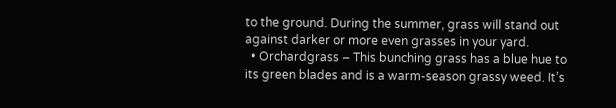to the ground. During the summer, grass will stand out against darker or more even grasses in your yard.
  • Orchardgrass – This bunching grass has a blue hue to its green blades and is a warm-season grassy weed. It’s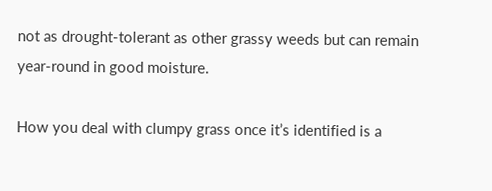not as drought-tolerant as other grassy weeds but can remain year-round in good moisture.

How you deal with clumpy grass once it’s identified is a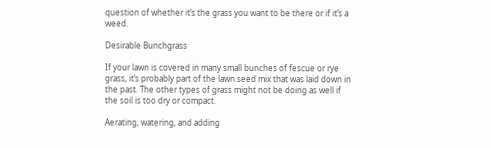question of whether it’s the grass you want to be there or if it’s a weed.

Desirable Bunchgrass

If your lawn is covered in many small bunches of fescue or rye grass, it’s probably part of the lawn seed mix that was laid down in the past. The other types of grass might not be doing as well if the soil is too dry or compact.

Aerating, watering, and adding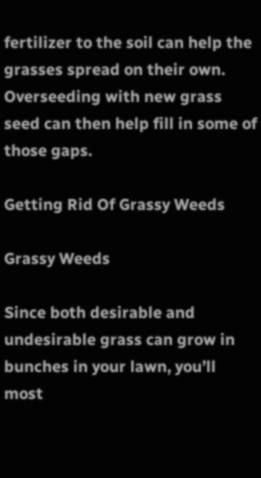fertilizer to the soil can help the grasses spread on their own. Overseeding with new grass seed can then help fill in some of those gaps.

Getting Rid Of Grassy Weeds

Grassy Weeds

Since both desirable and undesirable grass can grow in bunches in your lawn, you’ll most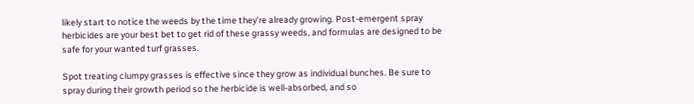likely start to notice the weeds by the time they’re already growing. Post-emergent spray herbicides are your best bet to get rid of these grassy weeds, and formulas are designed to be safe for your wanted turf grasses.

Spot treating clumpy grasses is effective since they grow as individual bunches. Be sure to spray during their growth period so the herbicide is well-absorbed, and so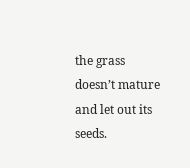the grass doesn’t mature and let out its seeds.